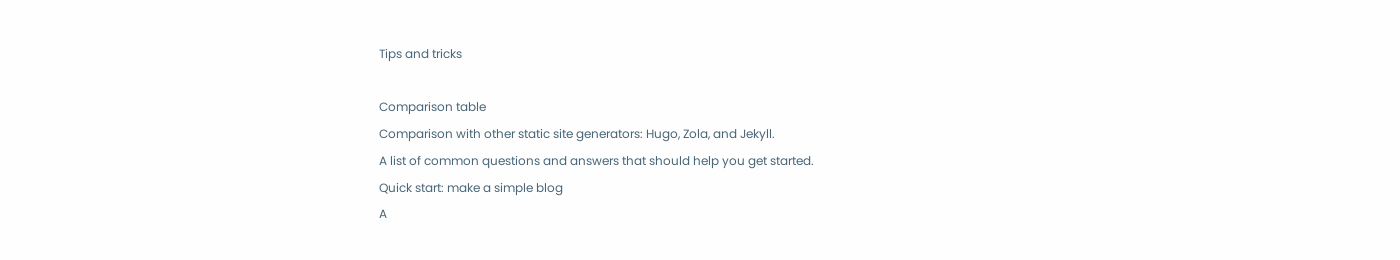Tips and tricks

Comparison table
Comparison with other static site generators: Hugo, Zola, and Jekyll.
A list of common questions and answers that should help you get started.
Quick start: make a simple blog
A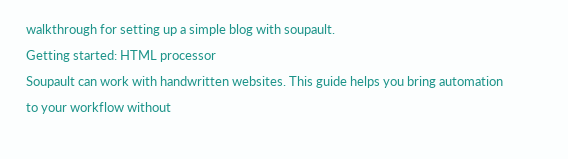walkthrough for setting up a simple blog with soupault.
Getting started: HTML processor
Soupault can work with handwritten websites. This guide helps you bring automation to your workflow without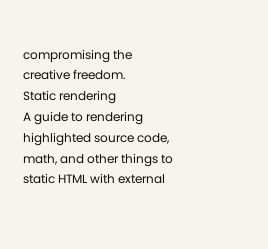compromising the creative freedom.
Static rendering
A guide to rendering highlighted source code, math, and other things to static HTML with external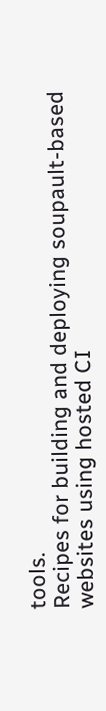tools.
Recipes for building and deploying soupault-based websites using hosted CI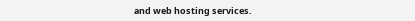and web hosting services.